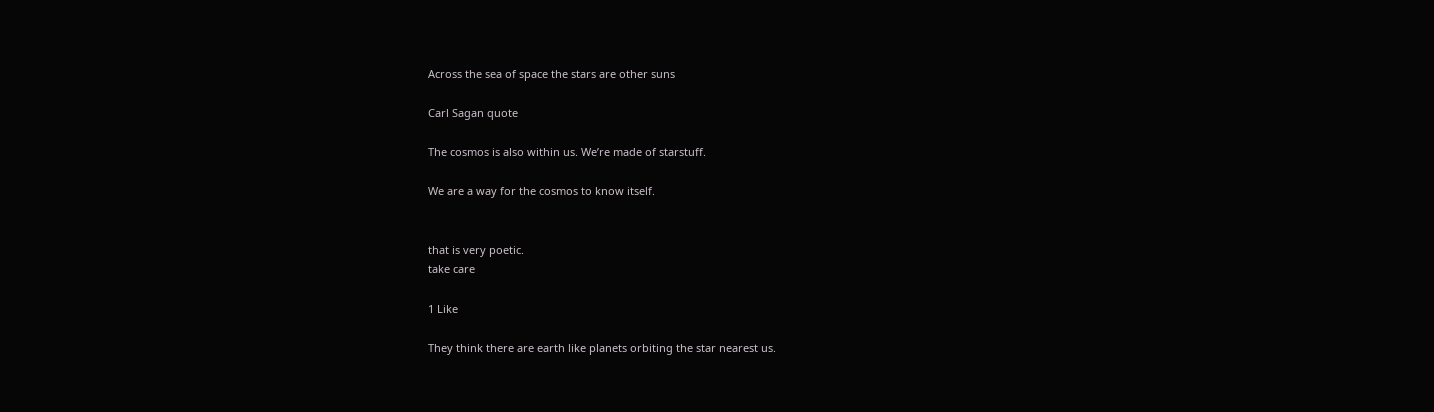Across the sea of space the stars are other suns

Carl Sagan quote

The cosmos is also within us. We’re made of starstuff.

We are a way for the cosmos to know itself.


that is very poetic.
take care

1 Like

They think there are earth like planets orbiting the star nearest us.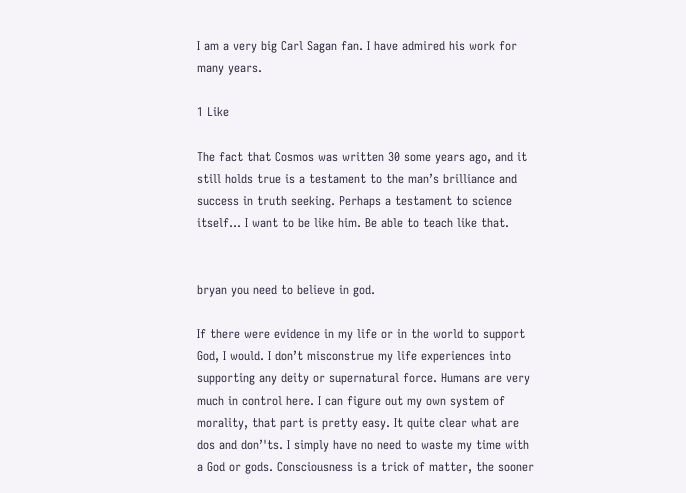I am a very big Carl Sagan fan. I have admired his work for many years.

1 Like

The fact that Cosmos was written 30 some years ago, and it still holds true is a testament to the man’s brilliance and success in truth seeking. Perhaps a testament to science itself… I want to be like him. Be able to teach like that.


bryan you need to believe in god.

If there were evidence in my life or in the world to support God, I would. I don’t misconstrue my life experiences into supporting any deity or supernatural force. Humans are very much in control here. I can figure out my own system of morality, that part is pretty easy. It quite clear what are dos and don’'ts. I simply have no need to waste my time with a God or gods. Consciousness is a trick of matter, the sooner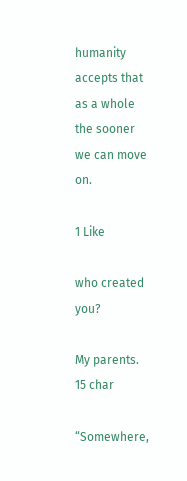humanity accepts that as a whole the sooner we can move on.

1 Like

who created you?

My parents. 15 char

“Somewhere,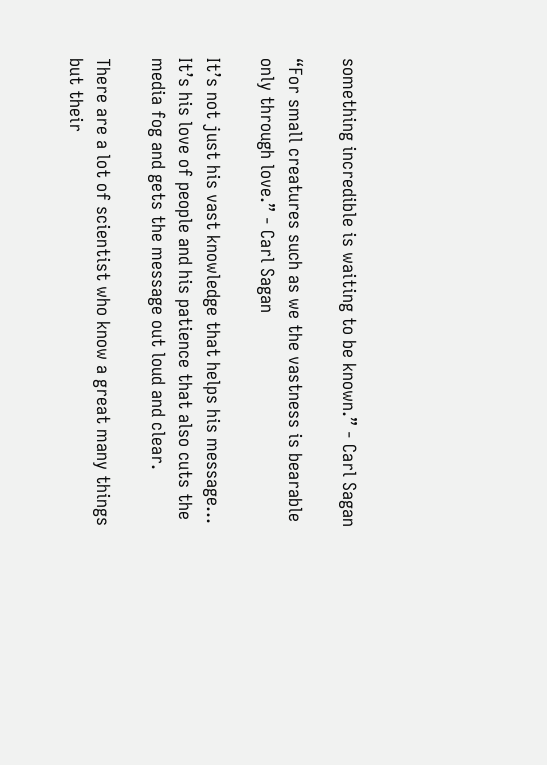something incredible is waiting to be known.” - Carl Sagan

“For small creatures such as we the vastness is bearable only through love.” - Carl Sagan

It’s not just his vast knowledge that helps his message… It’s his love of people and his patience that also cuts the media fog and gets the message out loud and clear.

There are a lot of scientist who know a great many things but their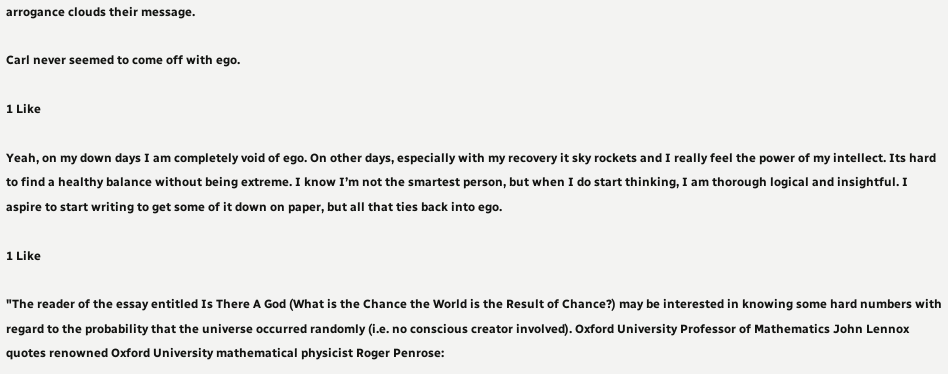arrogance clouds their message.

Carl never seemed to come off with ego.

1 Like

Yeah, on my down days I am completely void of ego. On other days, especially with my recovery it sky rockets and I really feel the power of my intellect. Its hard to find a healthy balance without being extreme. I know I’m not the smartest person, but when I do start thinking, I am thorough logical and insightful. I aspire to start writing to get some of it down on paper, but all that ties back into ego.

1 Like

"The reader of the essay entitled Is There A God (What is the Chance the World is the Result of Chance?) may be interested in knowing some hard numbers with regard to the probability that the universe occurred randomly (i.e. no conscious creator involved). Oxford University Professor of Mathematics John Lennox quotes renowned Oxford University mathematical physicist Roger Penrose: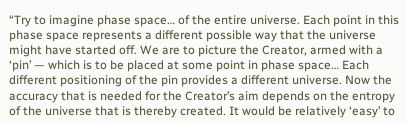“Try to imagine phase space… of the entire universe. Each point in this phase space represents a different possible way that the universe might have started off. We are to picture the Creator, armed with a ‘pin’ — which is to be placed at some point in phase space… Each different positioning of the pin provides a different universe. Now the accuracy that is needed for the Creator’s aim depends on the entropy of the universe that is thereby created. It would be relatively ‘easy’ to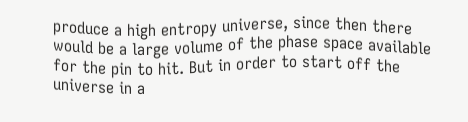produce a high entropy universe, since then there would be a large volume of the phase space available for the pin to hit. But in order to start off the universe in a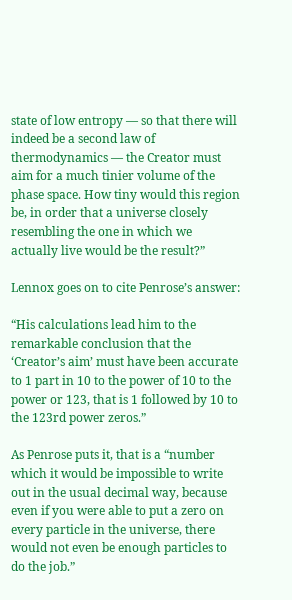state of low entropy — so that there will indeed be a second law of thermodynamics — the Creator must aim for a much tinier volume of the phase space. How tiny would this region be, in order that a universe closely resembling the one in which we actually live would be the result?”

Lennox goes on to cite Penrose’s answer:

“His calculations lead him to the remarkable conclusion that the ‘Creator’s aim’ must have been accurate to 1 part in 10 to the power of 10 to the power or 123, that is 1 followed by 10 to the 123rd power zeros.”

As Penrose puts it, that is a “number which it would be impossible to write out in the usual decimal way, because even if you were able to put a zero on every particle in the universe, there would not even be enough particles to do the job.”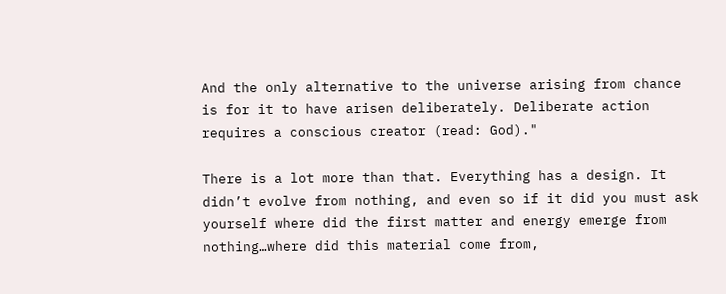And the only alternative to the universe arising from chance is for it to have arisen deliberately. Deliberate action requires a conscious creator (read: God)."

There is a lot more than that. Everything has a design. It didn’t evolve from nothing, and even so if it did you must ask yourself where did the first matter and energy emerge from nothing…where did this material come from,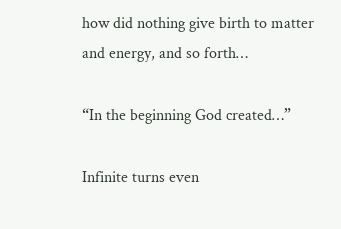how did nothing give birth to matter and energy, and so forth…

“In the beginning God created…”

Infinite turns even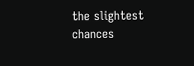the slightest chances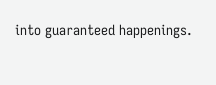into guaranteed happenings.